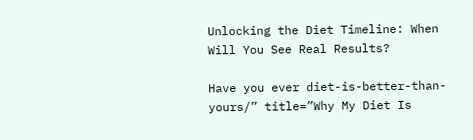Unlocking the Diet Timeline: When Will You See Real Results?

Have you ever diet-is-better-than-yours/” title=”Why My Diet Is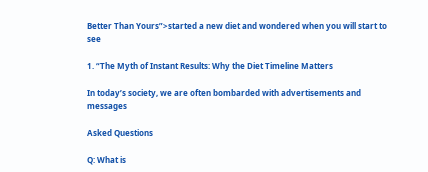Better Than Yours”>started a new diet and wondered when you will start to see

1. “The Myth of Instant Results: Why the Diet Timeline Matters

In today’s society, we are often bombarded with advertisements and messages

Asked Questions

Q: What is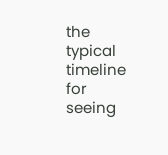the typical timeline for seeing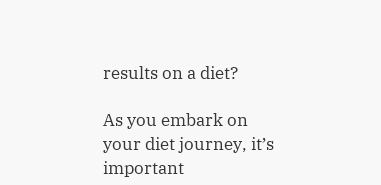results on a diet?

As you embark on your diet journey, it’s important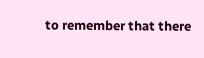to remember that there